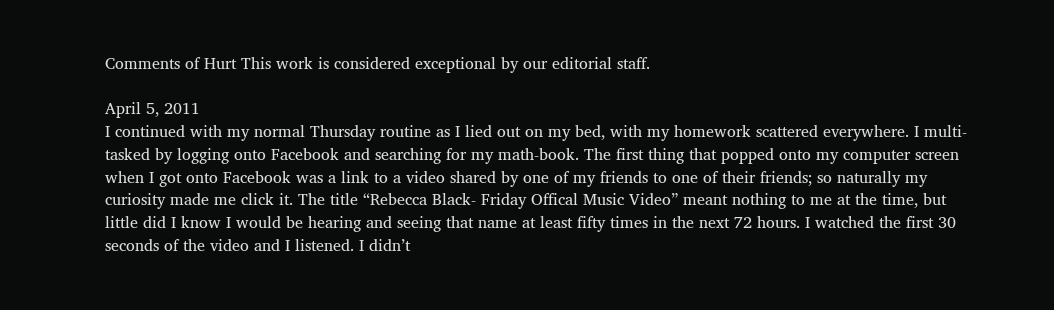Comments of Hurt This work is considered exceptional by our editorial staff.

April 5, 2011
I continued with my normal Thursday routine as I lied out on my bed, with my homework scattered everywhere. I multi-tasked by logging onto Facebook and searching for my math-book. The first thing that popped onto my computer screen when I got onto Facebook was a link to a video shared by one of my friends to one of their friends; so naturally my curiosity made me click it. The title “Rebecca Black- Friday Offical Music Video” meant nothing to me at the time, but little did I know I would be hearing and seeing that name at least fifty times in the next 72 hours. I watched the first 30 seconds of the video and I listened. I didn’t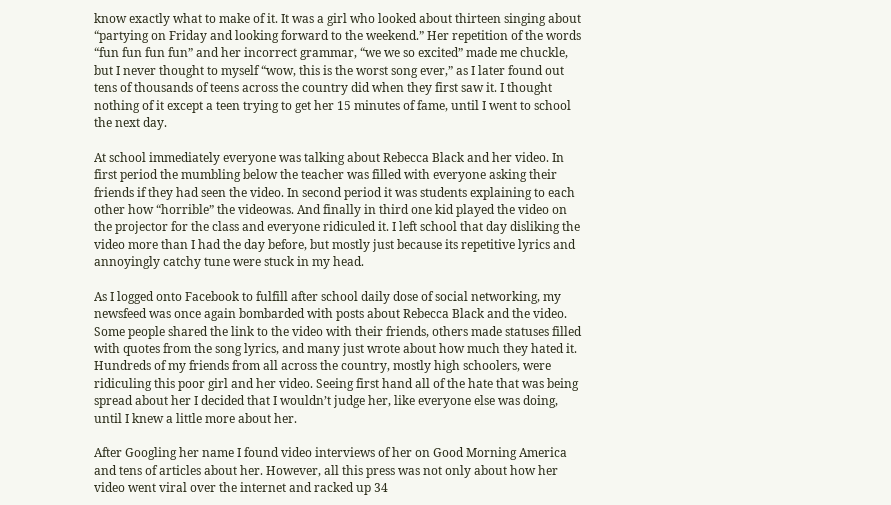know exactly what to make of it. It was a girl who looked about thirteen singing about “partying on Friday and looking forward to the weekend.” Her repetition of the words “fun fun fun fun” and her incorrect grammar, “we we so excited” made me chuckle, but I never thought to myself “wow, this is the worst song ever,” as I later found out tens of thousands of teens across the country did when they first saw it. I thought nothing of it except a teen trying to get her 15 minutes of fame, until I went to school the next day.

At school immediately everyone was talking about Rebecca Black and her video. In first period the mumbling below the teacher was filled with everyone asking their friends if they had seen the video. In second period it was students explaining to each other how “horrible” the videowas. And finally in third one kid played the video on the projector for the class and everyone ridiculed it. I left school that day disliking the video more than I had the day before, but mostly just because its repetitive lyrics and annoyingly catchy tune were stuck in my head.

As I logged onto Facebook to fulfill after school daily dose of social networking, my newsfeed was once again bombarded with posts about Rebecca Black and the video. Some people shared the link to the video with their friends, others made statuses filled with quotes from the song lyrics, and many just wrote about how much they hated it. Hundreds of my friends from all across the country, mostly high schoolers, were ridiculing this poor girl and her video. Seeing first hand all of the hate that was being spread about her I decided that I wouldn’t judge her, like everyone else was doing, until I knew a little more about her.

After Googling her name I found video interviews of her on Good Morning America and tens of articles about her. However, all this press was not only about how her video went viral over the internet and racked up 34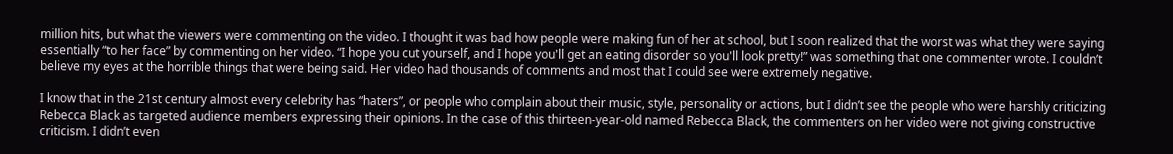million hits, but what the viewers were commenting on the video. I thought it was bad how people were making fun of her at school, but I soon realized that the worst was what they were saying essentially “to her face” by commenting on her video. “I hope you cut yourself, and I hope you'll get an eating disorder so you'll look pretty!” was something that one commenter wrote. I couldn’t believe my eyes at the horrible things that were being said. Her video had thousands of comments and most that I could see were extremely negative.

I know that in the 21st century almost every celebrity has “haters”, or people who complain about their music, style, personality or actions, but I didn’t see the people who were harshly criticizing Rebecca Black as targeted audience members expressing their opinions. In the case of this thirteen-year-old named Rebecca Black, the commenters on her video were not giving constructive criticism. I didn’t even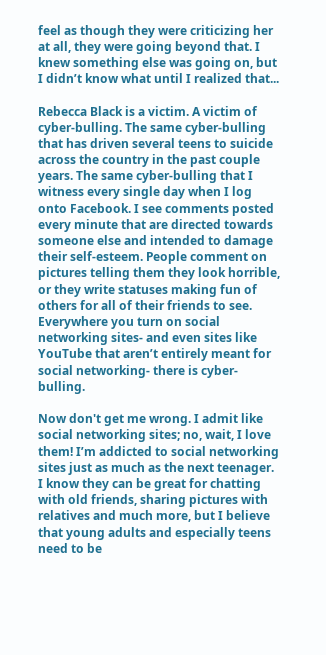feel as though they were criticizing her at all, they were going beyond that. I knew something else was going on, but I didn’t know what until I realized that...

Rebecca Black is a victim. A victim of cyber-bulling. The same cyber-bulling that has driven several teens to suicide across the country in the past couple years. The same cyber-bulling that I witness every single day when I log onto Facebook. I see comments posted every minute that are directed towards someone else and intended to damage their self-esteem. People comment on pictures telling them they look horrible, or they write statuses making fun of others for all of their friends to see. Everywhere you turn on social networking sites- and even sites like YouTube that aren’t entirely meant for social networking- there is cyber-bulling.

Now don't get me wrong. I admit like social networking sites; no, wait, I love them! I’m addicted to social networking sites just as much as the next teenager. I know they can be great for chatting with old friends, sharing pictures with relatives and much more, but I believe that young adults and especially teens need to be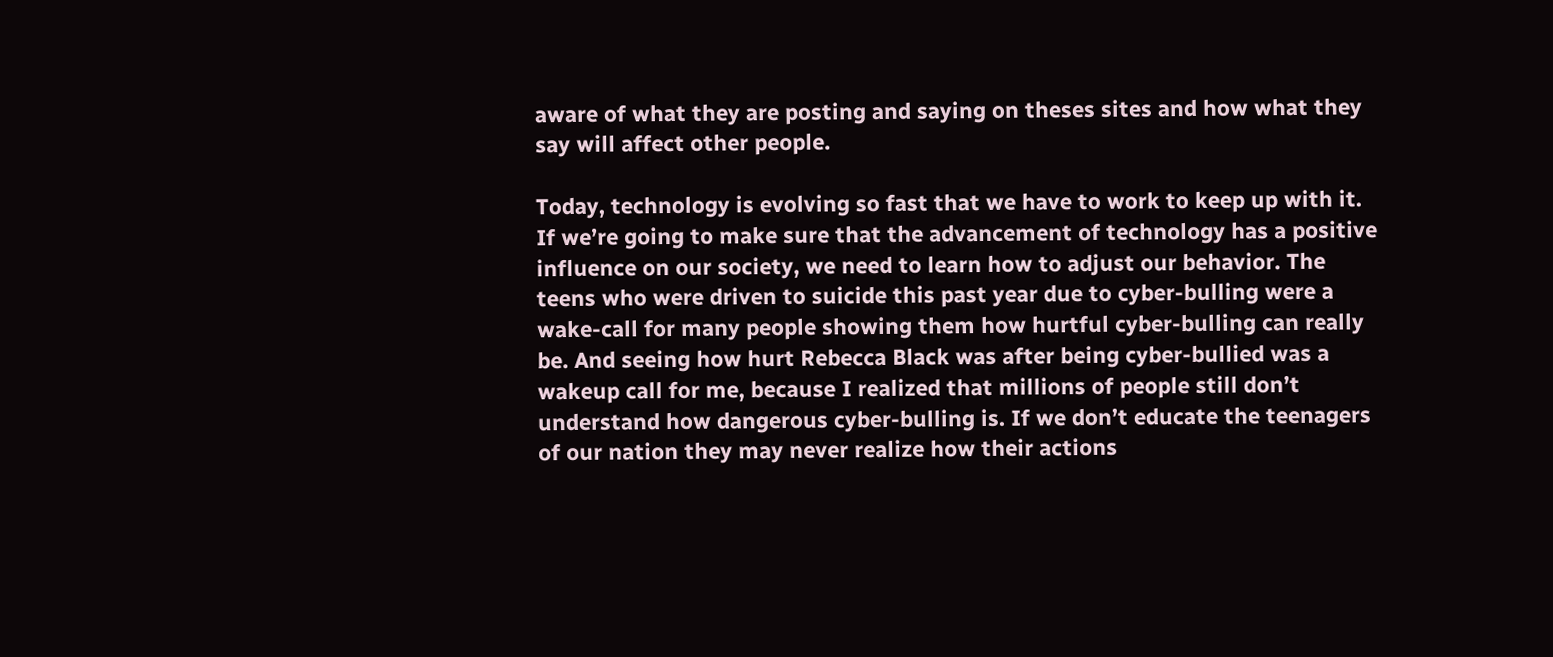aware of what they are posting and saying on theses sites and how what they say will affect other people.

Today, technology is evolving so fast that we have to work to keep up with it. If we’re going to make sure that the advancement of technology has a positive influence on our society, we need to learn how to adjust our behavior. The teens who were driven to suicide this past year due to cyber-bulling were a wake-call for many people showing them how hurtful cyber-bulling can really be. And seeing how hurt Rebecca Black was after being cyber-bullied was a wakeup call for me, because I realized that millions of people still don’t understand how dangerous cyber-bulling is. If we don’t educate the teenagers of our nation they may never realize how their actions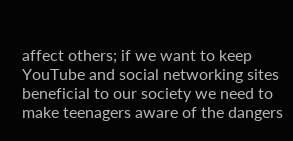affect others; if we want to keep YouTube and social networking sites beneficial to our society we need to make teenagers aware of the dangers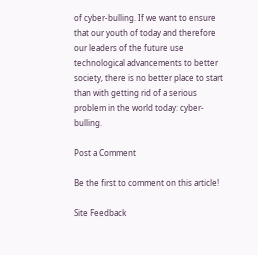of cyber-bulling. If we want to ensure that our youth of today and therefore our leaders of the future use technological advancements to better society, there is no better place to start than with getting rid of a serious problem in the world today: cyber-bulling.

Post a Comment

Be the first to comment on this article!

Site Feedback